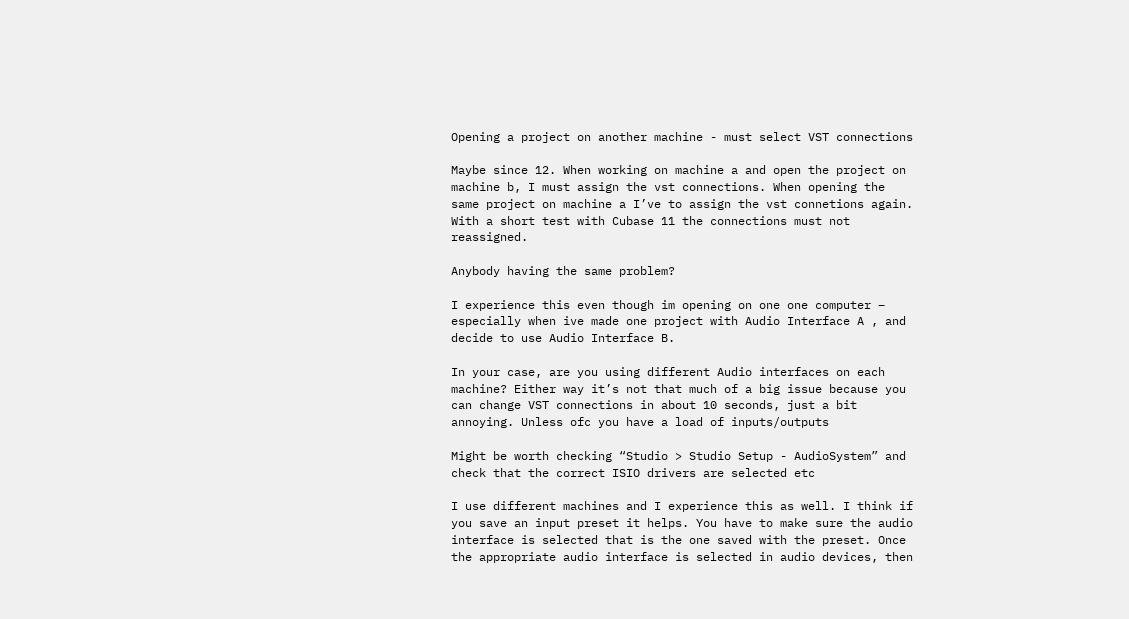Opening a project on another machine - must select VST connections

Maybe since 12. When working on machine a and open the project on machine b, I must assign the vst connections. When opening the same project on machine a I’ve to assign the vst connetions again.
With a short test with Cubase 11 the connections must not reassigned.

Anybody having the same problem?

I experience this even though im opening on one one computer – especially when ive made one project with Audio Interface A , and decide to use Audio Interface B.

In your case, are you using different Audio interfaces on each machine? Either way it’s not that much of a big issue because you can change VST connections in about 10 seconds, just a bit annoying. Unless ofc you have a load of inputs/outputs

Might be worth checking “Studio > Studio Setup - AudioSystem” and check that the correct ISIO drivers are selected etc

I use different machines and I experience this as well. I think if you save an input preset it helps. You have to make sure the audio interface is selected that is the one saved with the preset. Once the appropriate audio interface is selected in audio devices, then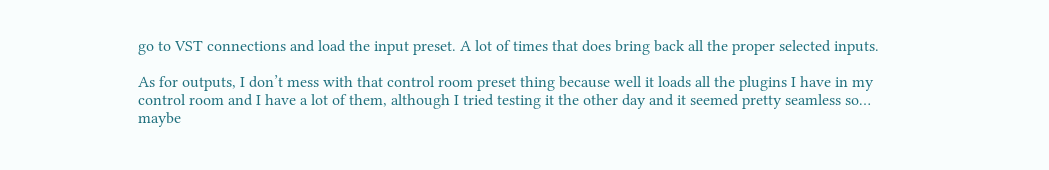go to VST connections and load the input preset. A lot of times that does bring back all the proper selected inputs.

As for outputs, I don’t mess with that control room preset thing because well it loads all the plugins I have in my control room and I have a lot of them, although I tried testing it the other day and it seemed pretty seamless so… maybe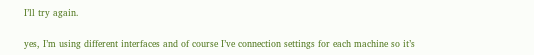I’ll try again.

yes, I’m using different interfaces and of course I’ve connection settings for each machine so it’s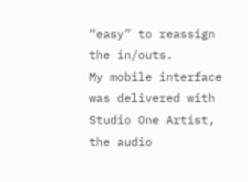“easy” to reassign the in/outs.
My mobile interface was delivered with Studio One Artist, the audio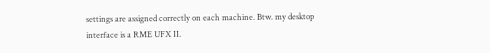settings are assigned correctly on each machine. Btw. my desktop interface is a RME UFX II.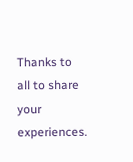Thanks to all to share your experiences.